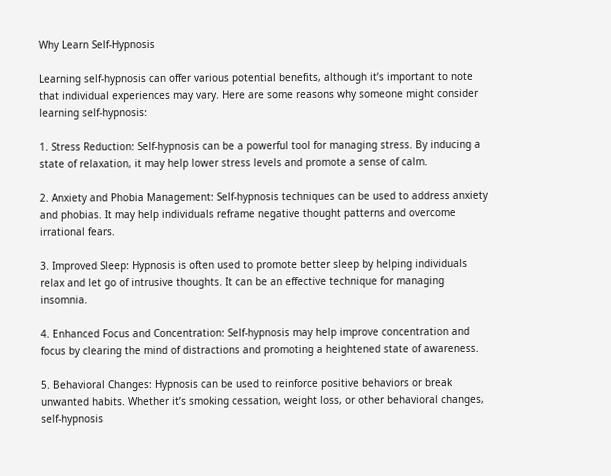Why Learn Self-Hypnosis

Learning self-hypnosis can offer various potential benefits, although it’s important to note that individual experiences may vary. Here are some reasons why someone might consider learning self-hypnosis:

1. Stress Reduction: Self-hypnosis can be a powerful tool for managing stress. By inducing a state of relaxation, it may help lower stress levels and promote a sense of calm.

2. Anxiety and Phobia Management: Self-hypnosis techniques can be used to address anxiety and phobias. It may help individuals reframe negative thought patterns and overcome irrational fears.

3. Improved Sleep: Hypnosis is often used to promote better sleep by helping individuals relax and let go of intrusive thoughts. It can be an effective technique for managing insomnia.

4. Enhanced Focus and Concentration: Self-hypnosis may help improve concentration and focus by clearing the mind of distractions and promoting a heightened state of awareness.

5. Behavioral Changes: Hypnosis can be used to reinforce positive behaviors or break unwanted habits. Whether it’s smoking cessation, weight loss, or other behavioral changes, self-hypnosis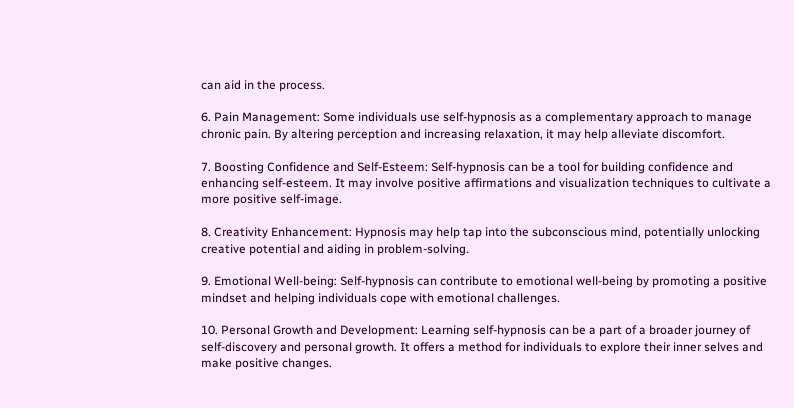can aid in the process.

6. Pain Management: Some individuals use self-hypnosis as a complementary approach to manage chronic pain. By altering perception and increasing relaxation, it may help alleviate discomfort.

7. Boosting Confidence and Self-Esteem: Self-hypnosis can be a tool for building confidence and enhancing self-esteem. It may involve positive affirmations and visualization techniques to cultivate a more positive self-image.

8. Creativity Enhancement: Hypnosis may help tap into the subconscious mind, potentially unlocking creative potential and aiding in problem-solving.

9. Emotional Well-being: Self-hypnosis can contribute to emotional well-being by promoting a positive mindset and helping individuals cope with emotional challenges.

10. Personal Growth and Development: Learning self-hypnosis can be a part of a broader journey of self-discovery and personal growth. It offers a method for individuals to explore their inner selves and make positive changes.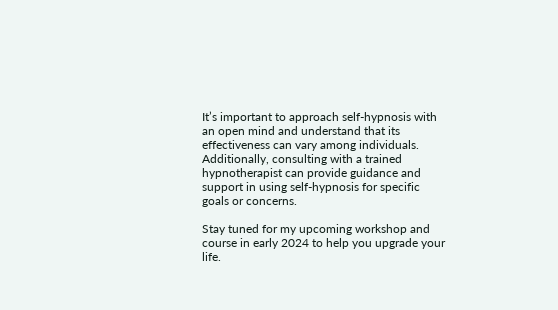It’s important to approach self-hypnosis with an open mind and understand that its effectiveness can vary among individuals. Additionally, consulting with a trained hypnotherapist can provide guidance and support in using self-hypnosis for specific goals or concerns.

Stay tuned for my upcoming workshop and course in early 2024 to help you upgrade your life.